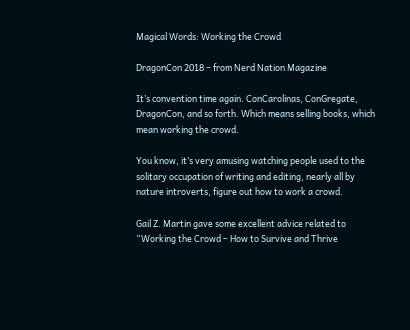Magical Words: Working the Crowd

DragonCon 2018 – from Nerd Nation Magazine

It’s convention time again. ConCarolinas, ConGregate, DragonCon, and so forth. Which means selling books, which mean working the crowd.

You know, it’s very amusing watching people used to the solitary occupation of writing and editing, nearly all by nature introverts, figure out how to work a crowd.

Gail Z. Martin gave some excellent advice related to “Working the Crowd – How to Survive and Thrive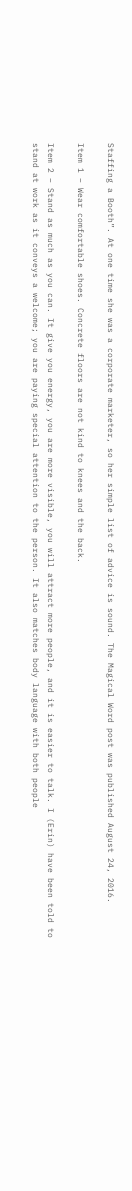Staffing a Booth”. At one time she was a corporate marketer, so her simple list of advice is sound. The Magical Word post was published August 24, 2016.

Item 1 – Wear comfortable shoes. Concrete floors are not kind to knees and the back.

Item 2 – Stand as much as you can. It give you energy, you are more visible, you will attract more people, and it is easier to talk. I (Erin) have been told to stand at work as it conveys a welcome; you are paying special attention to the person. It also matches body language with both people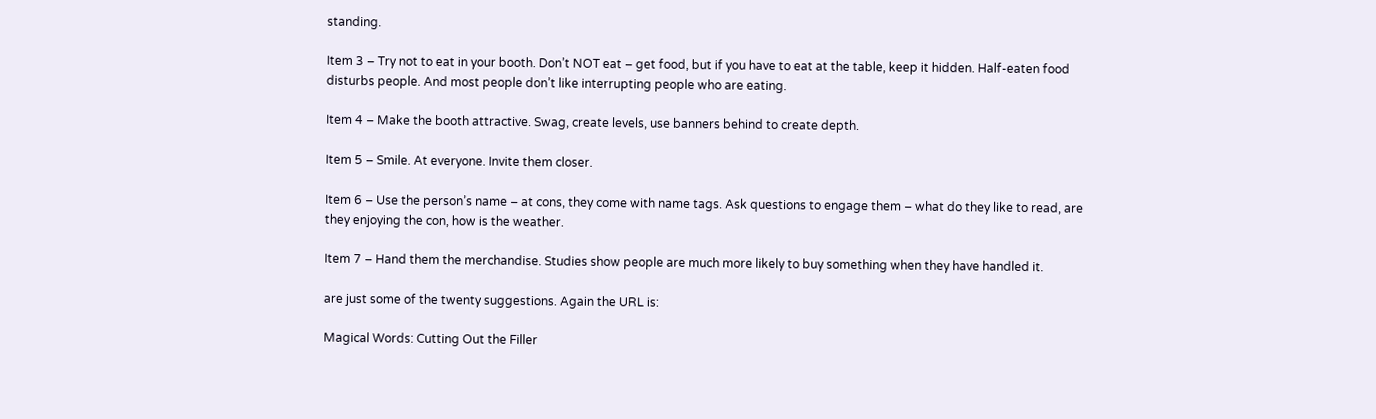standing.

Item 3 – Try not to eat in your booth. Don’t NOT eat – get food, but if you have to eat at the table, keep it hidden. Half-eaten food disturbs people. And most people don’t like interrupting people who are eating.

Item 4 – Make the booth attractive. Swag, create levels, use banners behind to create depth.

Item 5 – Smile. At everyone. Invite them closer.

Item 6 – Use the person’s name – at cons, they come with name tags. Ask questions to engage them – what do they like to read, are they enjoying the con, how is the weather.

Item 7 – Hand them the merchandise. Studies show people are much more likely to buy something when they have handled it.

are just some of the twenty suggestions. Again the URL is:

Magical Words: Cutting Out the Filler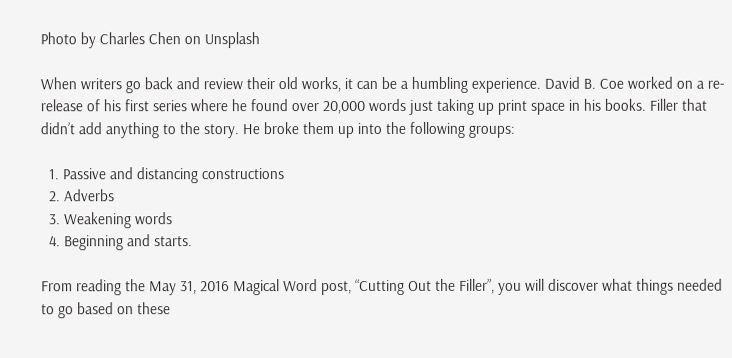Photo by Charles Chen on Unsplash

When writers go back and review their old works, it can be a humbling experience. David B. Coe worked on a re-release of his first series where he found over 20,000 words just taking up print space in his books. Filler that didn’t add anything to the story. He broke them up into the following groups:

  1. Passive and distancing constructions
  2. Adverbs
  3. Weakening words
  4. Beginning and starts.

From reading the May 31, 2016 Magical Word post, “Cutting Out the Filler”, you will discover what things needed to go based on these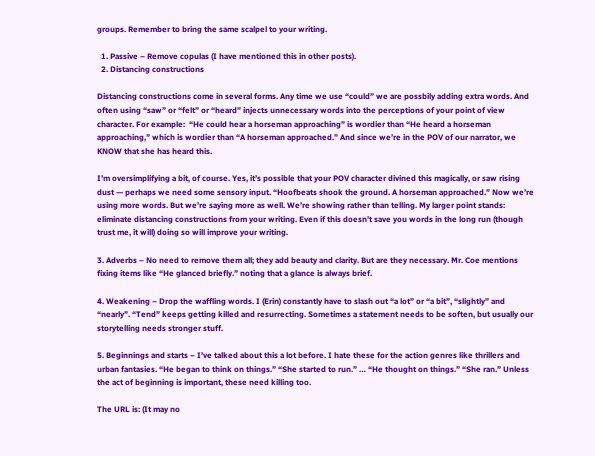groups. Remember to bring the same scalpel to your writing.

  1. Passive – Remove copulas (I have mentioned this in other posts).
  2. Distancing constructions

Distancing constructions come in several forms. Any time we use “could” we are possbily adding extra words. And often using “saw” or “felt” or “heard” injects unnecessary words into the perceptions of your point of view character. For example:  “He could hear a horseman approaching” is wordier than “He heard a horseman approaching,” which is wordier than “A horseman approached.” And since we’re in the POV of our narrator, we KNOW that she has heard this.

I’m oversimplifying a bit, of course. Yes, it’s possible that your POV character divined this magically, or saw rising dust — perhaps we need some sensory input. “Hoofbeats shook the ground. A horseman approached.” Now we’re using more words. But we’re saying more as well. We’re showing rather than telling. My larger point stands: eliminate distancing constructions from your writing. Even if this doesn’t save you words in the long run (though trust me, it will) doing so will improve your writing.

3. Adverbs – No need to remove them all; they add beauty and clarity. But are they necessary. Mr. Coe mentions fixing items like “He glanced briefly.” noting that a glance is always brief.

4. Weakening – Drop the waffling words. I (Erin) constantly have to slash out “a lot” or “a bit”, “slightly” and “nearly”. “Tend” keeps getting killed and resurrecting. Sometimes a statement needs to be soften, but usually our storytelling needs stronger stuff.

5. Beginnings and starts – I’ve talked about this a lot before. I hate these for the action genres like thrillers and urban fantasies. “He began to think on things.” “She started to run.” … “He thought on things.” “She ran.” Unless the act of beginning is important, these need killing too.

The URL is: (It may no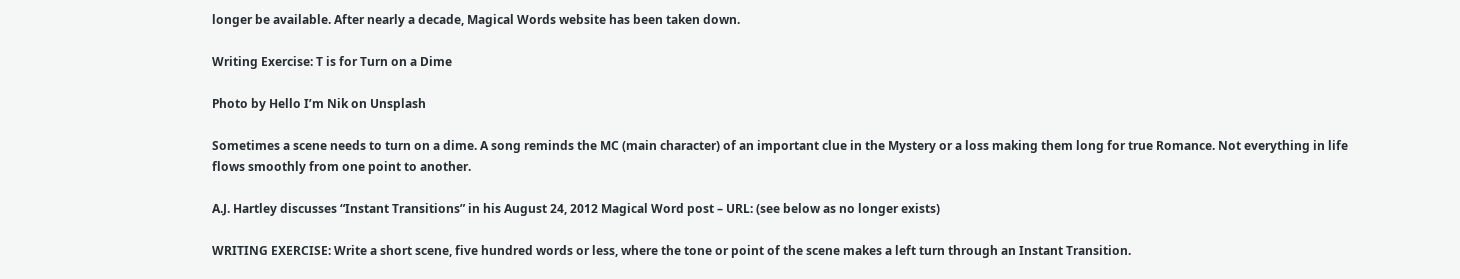longer be available. After nearly a decade, Magical Words website has been taken down.

Writing Exercise: T is for Turn on a Dime

Photo by Hello I’m Nik on Unsplash

Sometimes a scene needs to turn on a dime. A song reminds the MC (main character) of an important clue in the Mystery or a loss making them long for true Romance. Not everything in life flows smoothly from one point to another.

A.J. Hartley discusses “Instant Transitions” in his August 24, 2012 Magical Word post – URL: (see below as no longer exists)

WRITING EXERCISE: Write a short scene, five hundred words or less, where the tone or point of the scene makes a left turn through an Instant Transition.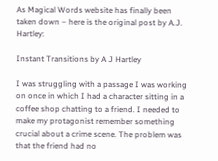As Magical Words website has finally been taken down – here is the original post by A.J. Hartley:

Instant Transitions by A J Hartley

I was struggling with a passage I was working on once in which I had a character sitting in a coffee shop chatting to a friend. I needed to make my protagonist remember something crucial about a crime scene. The problem was that the friend had no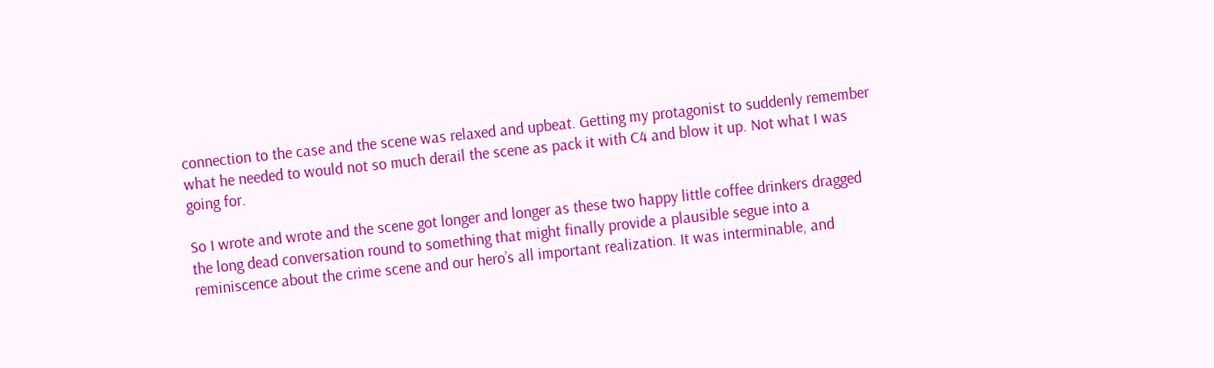connection to the case and the scene was relaxed and upbeat. Getting my protagonist to suddenly remember what he needed to would not so much derail the scene as pack it with C4 and blow it up. Not what I was going for.

So I wrote and wrote and the scene got longer and longer as these two happy little coffee drinkers dragged the long dead conversation round to something that might finally provide a plausible segue into a reminiscence about the crime scene and our hero’s all important realization. It was interminable, and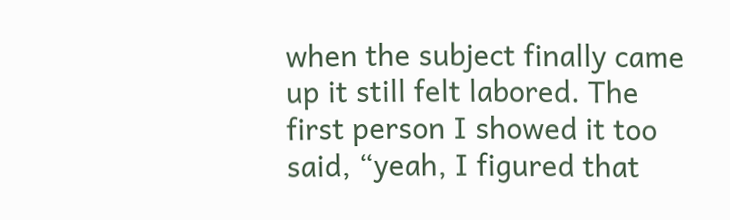when the subject finally came up it still felt labored. The first person I showed it too said, “yeah, I figured that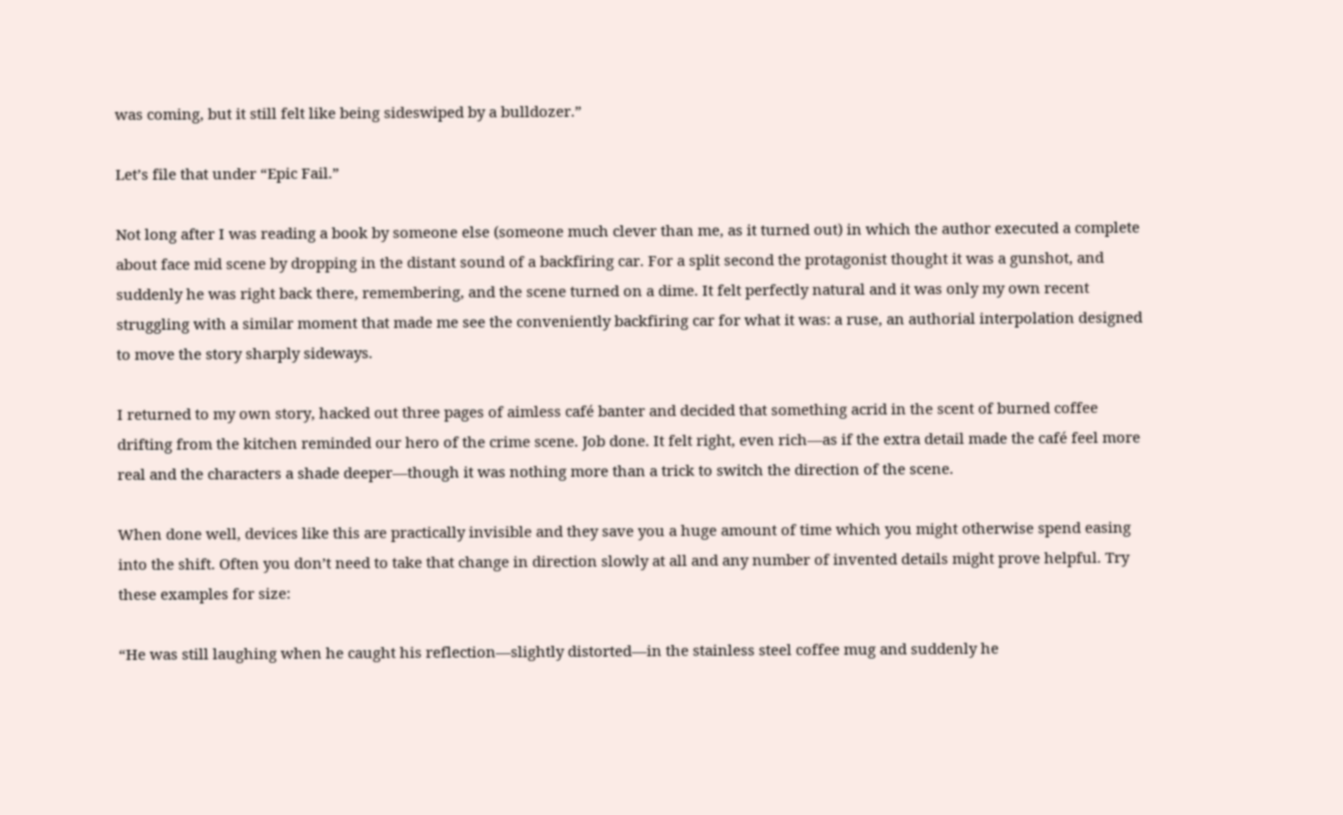was coming, but it still felt like being sideswiped by a bulldozer.”

Let’s file that under “Epic Fail.”

Not long after I was reading a book by someone else (someone much clever than me, as it turned out) in which the author executed a complete about face mid scene by dropping in the distant sound of a backfiring car. For a split second the protagonist thought it was a gunshot, and suddenly he was right back there, remembering, and the scene turned on a dime. It felt perfectly natural and it was only my own recent struggling with a similar moment that made me see the conveniently backfiring car for what it was: a ruse, an authorial interpolation designed to move the story sharply sideways.

I returned to my own story, hacked out three pages of aimless café banter and decided that something acrid in the scent of burned coffee drifting from the kitchen reminded our hero of the crime scene. Job done. It felt right, even rich—as if the extra detail made the café feel more real and the characters a shade deeper—though it was nothing more than a trick to switch the direction of the scene.

When done well, devices like this are practically invisible and they save you a huge amount of time which you might otherwise spend easing into the shift. Often you don’t need to take that change in direction slowly at all and any number of invented details might prove helpful. Try these examples for size:

“He was still laughing when he caught his reflection—slightly distorted—in the stainless steel coffee mug and suddenly he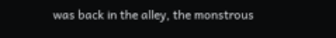was back in the alley, the monstrous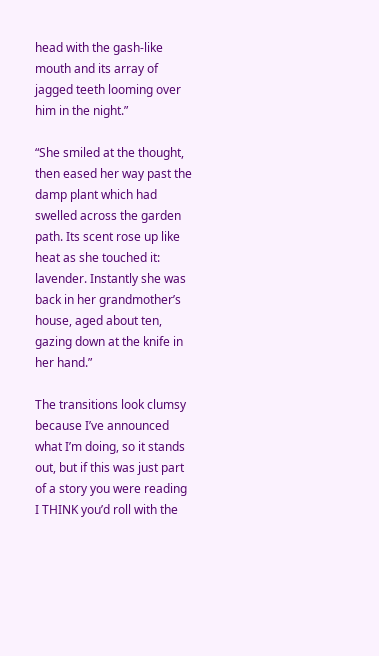head with the gash-like mouth and its array of jagged teeth looming over him in the night.”

“She smiled at the thought, then eased her way past the damp plant which had swelled across the garden path. Its scent rose up like heat as she touched it: lavender. Instantly she was back in her grandmother’s house, aged about ten, gazing down at the knife in her hand.”

The transitions look clumsy because I’ve announced what I’m doing, so it stands out, but if this was just part of a story you were reading I THINK you’d roll with the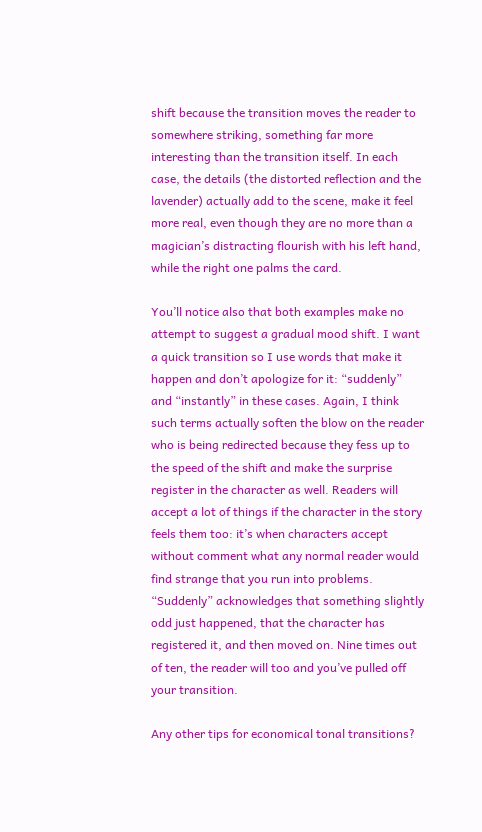shift because the transition moves the reader to somewhere striking, something far more interesting than the transition itself. In each case, the details (the distorted reflection and the lavender) actually add to the scene, make it feel more real, even though they are no more than a magician’s distracting flourish with his left hand, while the right one palms the card.

You’ll notice also that both examples make no attempt to suggest a gradual mood shift. I want a quick transition so I use words that make it happen and don’t apologize for it: “suddenly” and “instantly” in these cases. Again, I think such terms actually soften the blow on the reader who is being redirected because they fess up to the speed of the shift and make the surprise register in the character as well. Readers will accept a lot of things if the character in the story feels them too: it’s when characters accept without comment what any normal reader would find strange that you run into problems. “Suddenly” acknowledges that something slightly odd just happened, that the character has registered it, and then moved on. Nine times out of ten, the reader will too and you’ve pulled off your transition.

Any other tips for economical tonal transitions?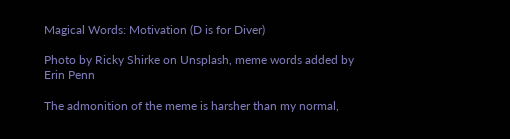Magical Words: Motivation (D is for Diver)

Photo by Ricky Shirke on Unsplash, meme words added by Erin Penn

The admonition of the meme is harsher than my normal,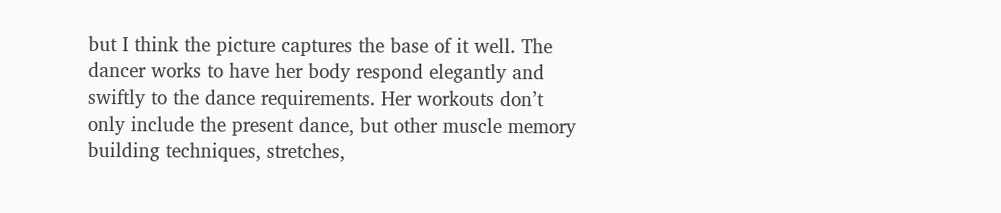but I think the picture captures the base of it well. The dancer works to have her body respond elegantly and swiftly to the dance requirements. Her workouts don’t only include the present dance, but other muscle memory building techniques, stretches,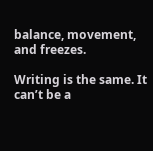balance, movement, and freezes.

Writing is the same. It can’t be a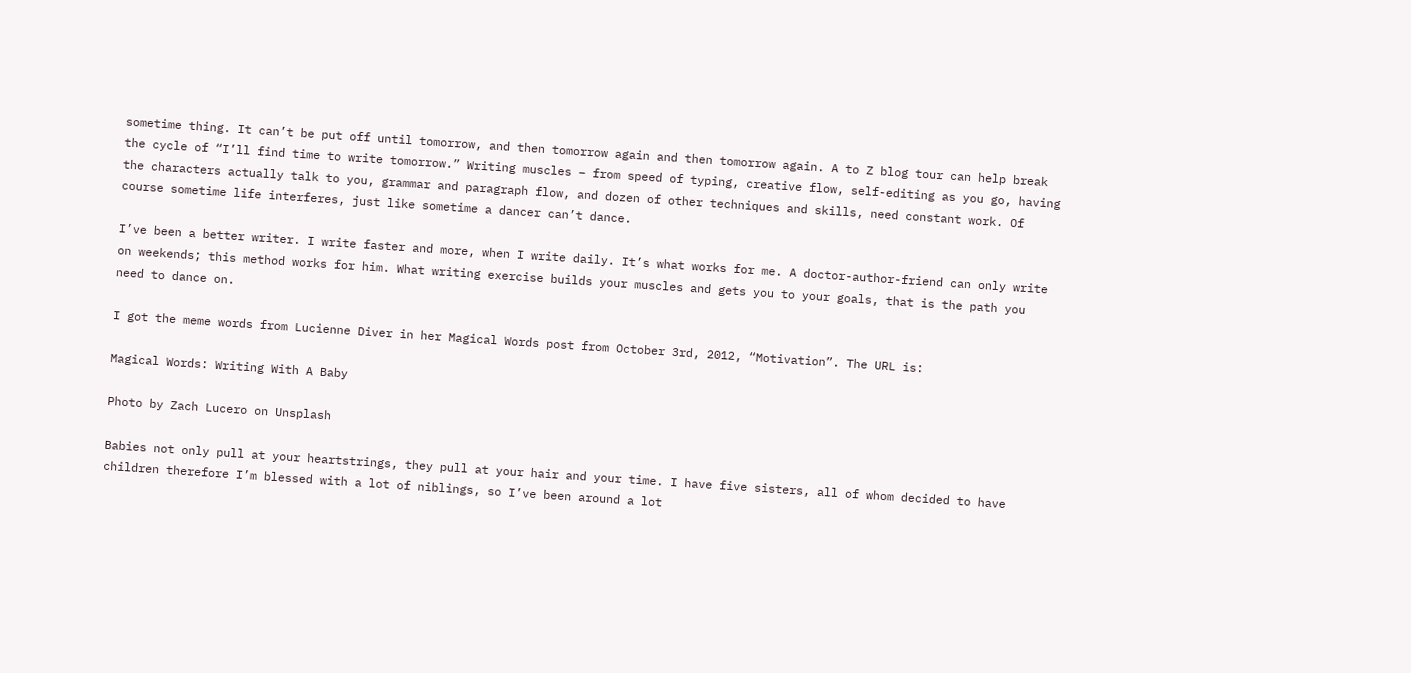sometime thing. It can’t be put off until tomorrow, and then tomorrow again and then tomorrow again. A to Z blog tour can help break the cycle of “I’ll find time to write tomorrow.” Writing muscles – from speed of typing, creative flow, self-editing as you go, having the characters actually talk to you, grammar and paragraph flow, and dozen of other techniques and skills, need constant work. Of course sometime life interferes, just like sometime a dancer can’t dance.

I’ve been a better writer. I write faster and more, when I write daily. It’s what works for me. A doctor-author-friend can only write on weekends; this method works for him. What writing exercise builds your muscles and gets you to your goals, that is the path you need to dance on.

I got the meme words from Lucienne Diver in her Magical Words post from October 3rd, 2012, “Motivation”. The URL is:

Magical Words: Writing With A Baby

Photo by Zach Lucero on Unsplash

Babies not only pull at your heartstrings, they pull at your hair and your time. I have five sisters, all of whom decided to have children therefore I’m blessed with a lot of niblings, so I’ve been around a lot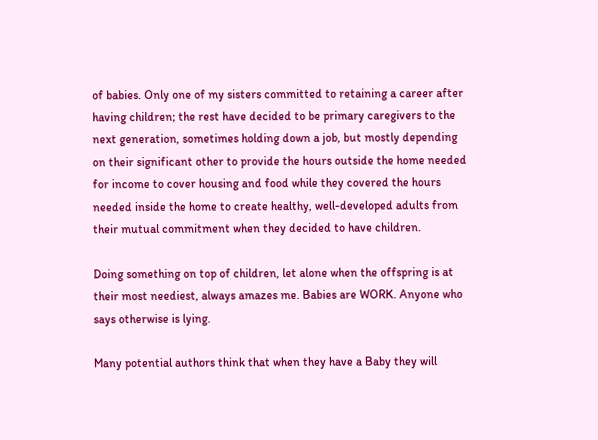of babies. Only one of my sisters committed to retaining a career after having children; the rest have decided to be primary caregivers to the next generation, sometimes holding down a job, but mostly depending on their significant other to provide the hours outside the home needed for income to cover housing and food while they covered the hours needed inside the home to create healthy, well-developed adults from their mutual commitment when they decided to have children.

Doing something on top of children, let alone when the offspring is at their most neediest, always amazes me. Babies are WORK. Anyone who says otherwise is lying.

Many potential authors think that when they have a Baby they will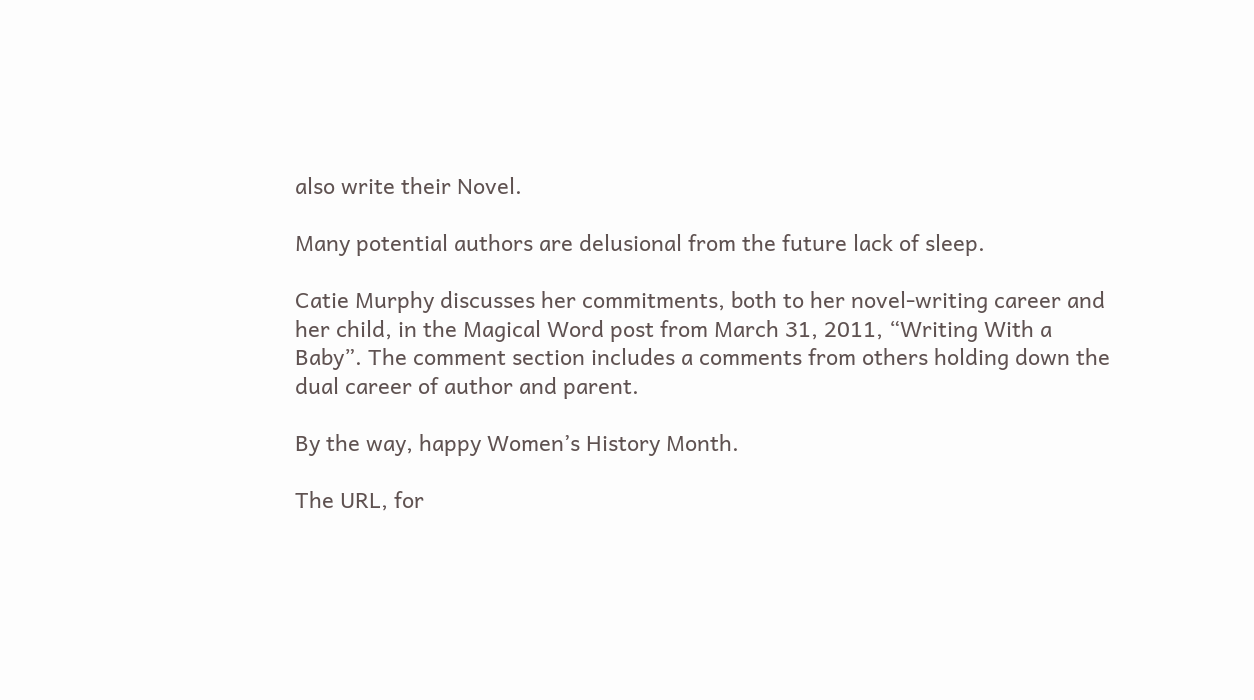also write their Novel.

Many potential authors are delusional from the future lack of sleep.

Catie Murphy discusses her commitments, both to her novel-writing career and her child, in the Magical Word post from March 31, 2011, “Writing With a Baby”. The comment section includes a comments from others holding down the dual career of author and parent.

By the way, happy Women’s History Month.

The URL, for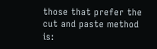those that prefer the cut and paste method is: